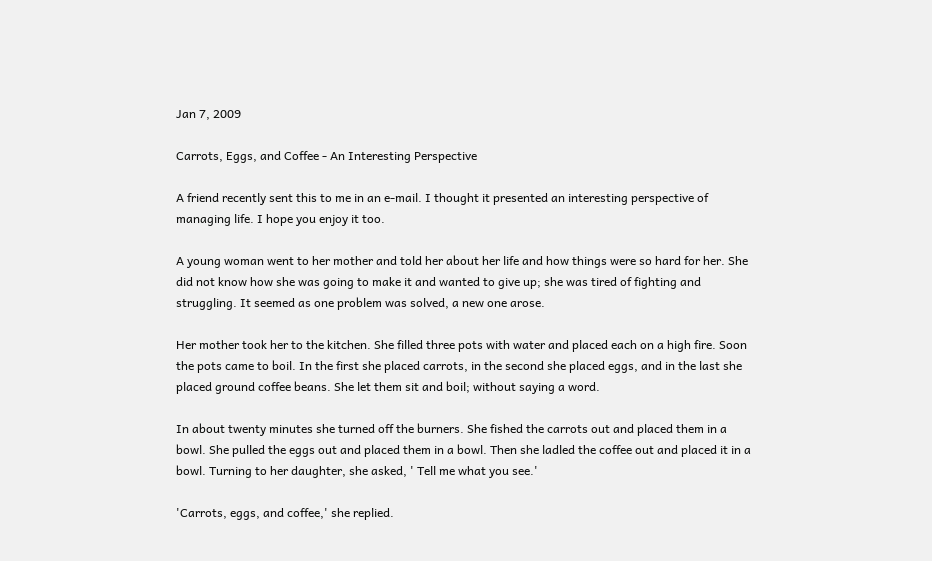Jan 7, 2009

Carrots, Eggs, and Coffee - An Interesting Perspective

A friend recently sent this to me in an e-mail. I thought it presented an interesting perspective of managing life. I hope you enjoy it too.

A young woman went to her mother and told her about her life and how things were so hard for her. She did not know how she was going to make it and wanted to give up; she was tired of fighting and struggling. It seemed as one problem was solved, a new one arose.

Her mother took her to the kitchen. She filled three pots with water and placed each on a high fire. Soon the pots came to boil. In the first she placed carrots, in the second she placed eggs, and in the last she placed ground coffee beans. She let them sit and boil; without saying a word.

In about twenty minutes she turned off the burners. She fished the carrots out and placed them in a bowl. She pulled the eggs out and placed them in a bowl. Then she ladled the coffee out and placed it in a bowl. Turning to her daughter, she asked, ' Tell me what you see.'

'Carrots, eggs, and coffee,' she replied.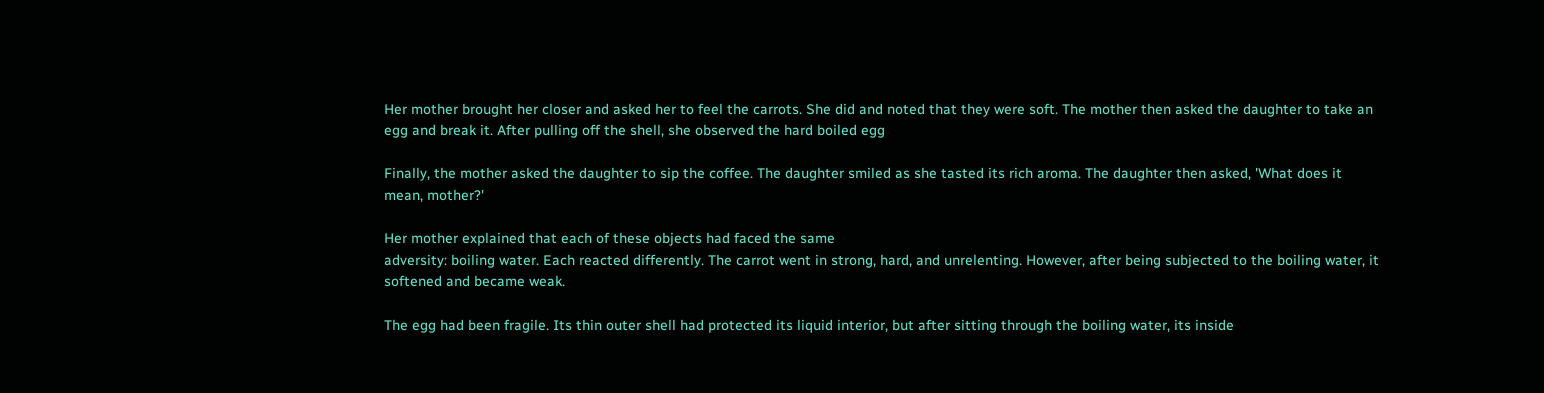Her mother brought her closer and asked her to feel the carrots. She did and noted that they were soft. The mother then asked the daughter to take an egg and break it. After pulling off the shell, she observed the hard boiled egg

Finally, the mother asked the daughter to sip the coffee. The daughter smiled as she tasted its rich aroma. The daughter then asked, 'What does it mean, mother?'

Her mother explained that each of these objects had faced the same
adversity: boiling water. Each reacted differently. The carrot went in strong, hard, and unrelenting. However, after being subjected to the boiling water, it softened and became weak.

The egg had been fragile. Its thin outer shell had protected its liquid interior, but after sitting through the boiling water, its inside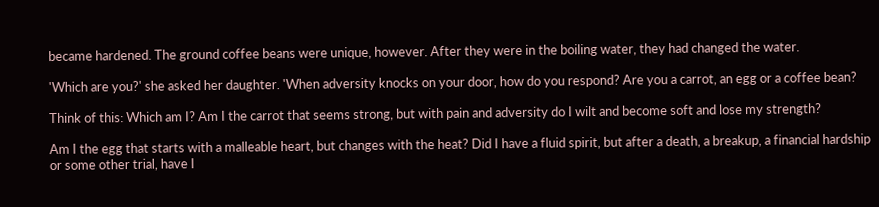became hardened. The ground coffee beans were unique, however. After they were in the boiling water, they had changed the water.

'Which are you?' she asked her daughter. 'When adversity knocks on your door, how do you respond? Are you a carrot, an egg or a coffee bean?

Think of this: Which am I? Am I the carrot that seems strong, but with pain and adversity do I wilt and become soft and lose my strength?

Am I the egg that starts with a malleable heart, but changes with the heat? Did I have a fluid spirit, but after a death, a breakup, a financial hardship or some other trial, have I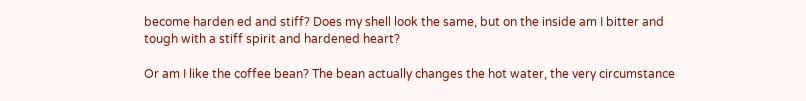become harden ed and stiff? Does my shell look the same, but on the inside am I bitter and tough with a stiff spirit and hardened heart?

Or am I like the coffee bean? The bean actually changes the hot water, the very circumstance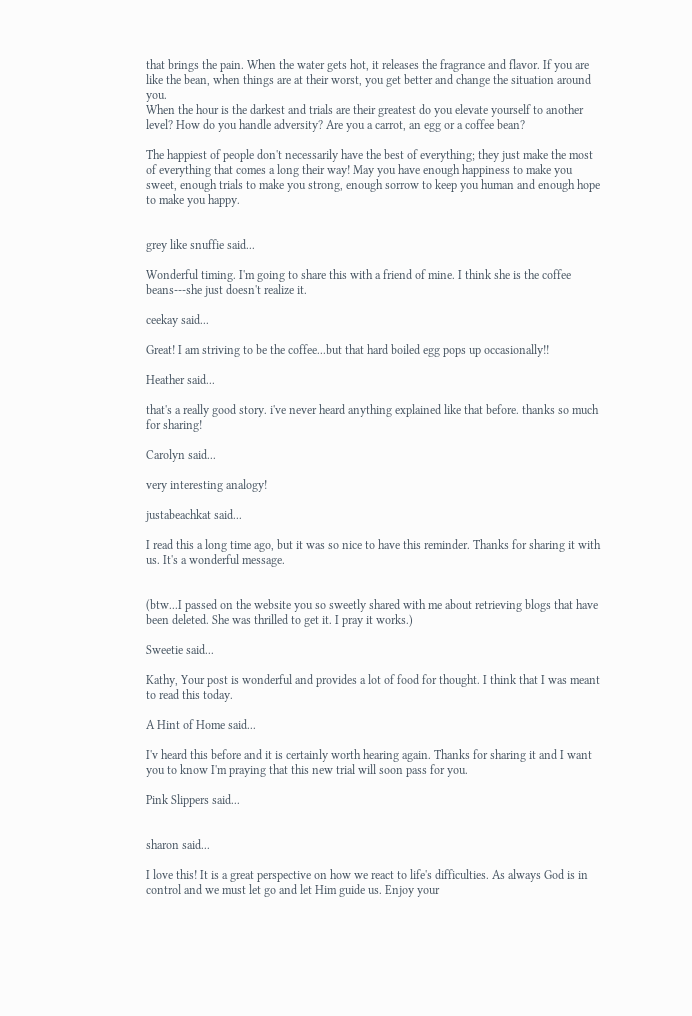that brings the pain. When the water gets hot, it releases the fragrance and flavor. If you are like the bean, when things are at their worst, you get better and change the situation around you.
When the hour is the darkest and trials are their greatest do you elevate yourself to another level? How do you handle adversity? Are you a carrot, an egg or a coffee bean?

The happiest of people don't necessarily have the best of everything; they just make the most of everything that comes a long their way! May you have enough happiness to make you sweet, enough trials to make you strong, enough sorrow to keep you human and enough hope to make you happy.


grey like snuffie said...

Wonderful timing. I'm going to share this with a friend of mine. I think she is the coffee beans---she just doesn't realize it.

ceekay said...

Great! I am striving to be the coffee...but that hard boiled egg pops up occasionally!!

Heather said...

that's a really good story. i've never heard anything explained like that before. thanks so much for sharing!

Carolyn said...

very interesting analogy!

justabeachkat said...

I read this a long time ago, but it was so nice to have this reminder. Thanks for sharing it with us. It's a wonderful message.


(btw...I passed on the website you so sweetly shared with me about retrieving blogs that have been deleted. She was thrilled to get it. I pray it works.)

Sweetie said...

Kathy, Your post is wonderful and provides a lot of food for thought. I think that I was meant to read this today.

A Hint of Home said...

I'v heard this before and it is certainly worth hearing again. Thanks for sharing it and I want you to know I'm praying that this new trial will soon pass for you.

Pink Slippers said...


sharon said...

I love this! It is a great perspective on how we react to life's difficulties. As always God is in control and we must let go and let Him guide us. Enjoy your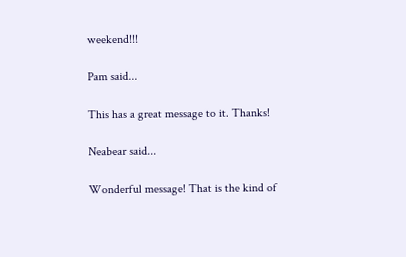weekend!!!

Pam said...

This has a great message to it. Thanks!

Neabear said...

Wonderful message! That is the kind of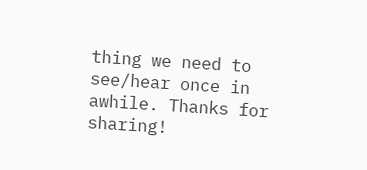thing we need to see/hear once in awhile. Thanks for sharing!